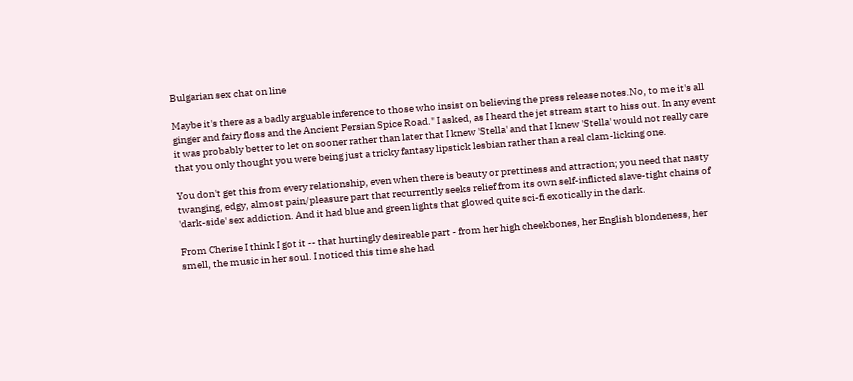Bulgarian sex chat on line

Maybe it's there as a badly arguable inference to those who insist on believing the press release notes.No, to me it's all ginger and fairy floss and the Ancient Persian Spice Road." I asked, as I heard the jet stream start to hiss out. In any event it was probably better to let on sooner rather than later that I knew 'Stella' and that I knew 'Stella' would not really care that you only thought you were being just a tricky fantasy lipstick lesbian rather than a real clam-licking one.

You don't get this from every relationship, even when there is beauty or prettiness and attraction; you need that nasty twanging, edgy, almost pain/pleasure part that recurrently seeks relief from its own self-inflicted slave-tight chains of 'dark-side' sex addiction. And it had blue and green lights that glowed quite sci-fi exotically in the dark.

From Cherise I think I got it -- that hurtingly desireable part - from her high cheekbones, her English blondeness, her smell, the music in her soul. I noticed this time she had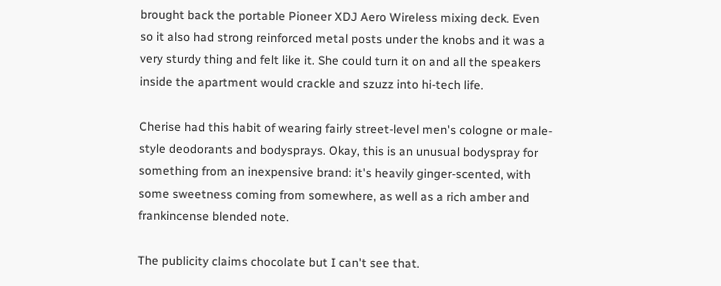brought back the portable Pioneer XDJ Aero Wireless mixing deck. Even so it also had strong reinforced metal posts under the knobs and it was a very sturdy thing and felt like it. She could turn it on and all the speakers inside the apartment would crackle and szuzz into hi-tech life.

Cherise had this habit of wearing fairly street-level men's cologne or male-style deodorants and bodysprays. Okay, this is an unusual bodyspray for something from an inexpensive brand: it's heavily ginger-scented, with some sweetness coming from somewhere, as well as a rich amber and frankincense blended note.

The publicity claims chocolate but I can't see that.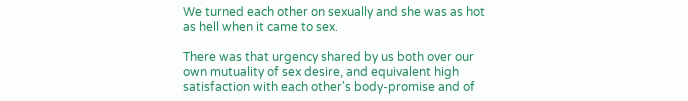We turned each other on sexually and she was as hot as hell when it came to sex.

There was that urgency shared by us both over our own mutuality of sex desire, and equivalent high satisfaction with each other's body-promise and of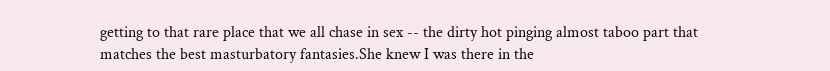getting to that rare place that we all chase in sex -- the dirty hot pinging almost taboo part that matches the best masturbatory fantasies.She knew I was there in the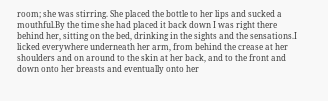room; she was stirring. She placed the bottle to her lips and sucked a mouthful.By the time she had placed it back down I was right there behind her, sitting on the bed, drinking in the sights and the sensations.I licked everywhere underneath her arm, from behind the crease at her shoulders and on around to the skin at her back, and to the front and down onto her breasts and eventually onto her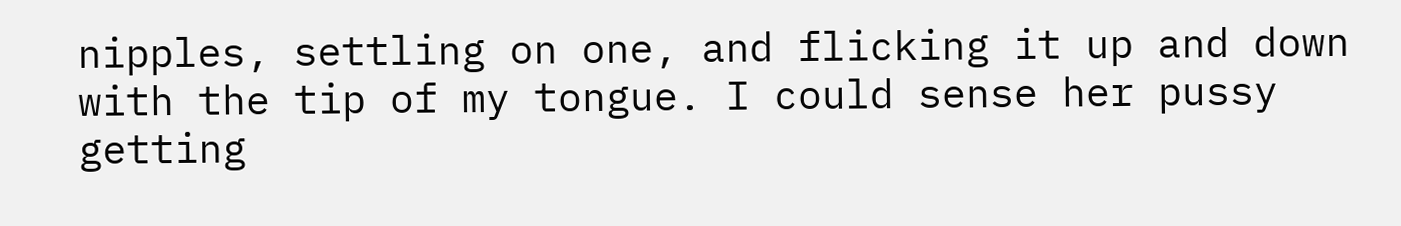nipples, settling on one, and flicking it up and down with the tip of my tongue. I could sense her pussy getting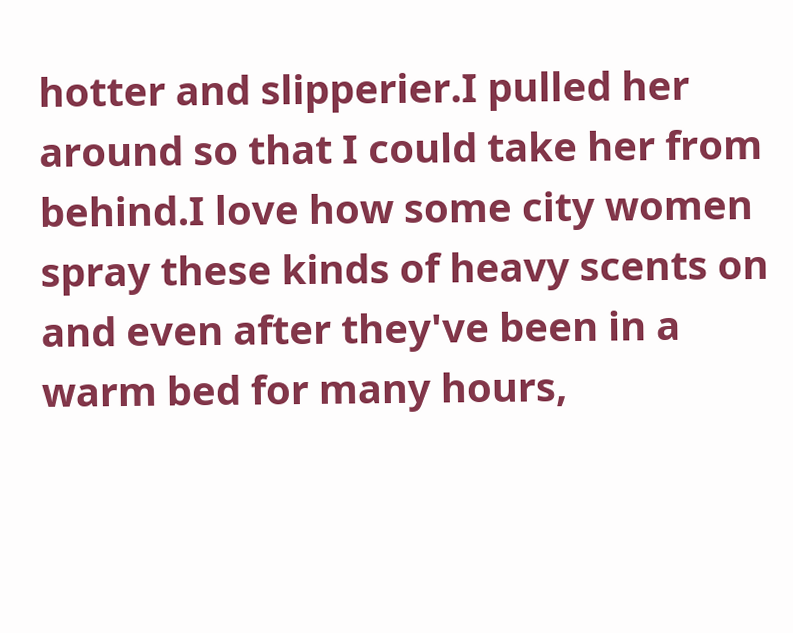hotter and slipperier.I pulled her around so that I could take her from behind.I love how some city women spray these kinds of heavy scents on and even after they've been in a warm bed for many hours,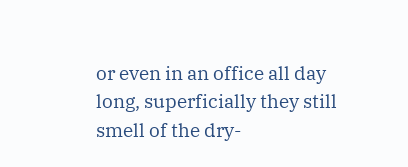or even in an office all day long, superficially they still smell of the dry-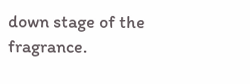down stage of the fragrance.